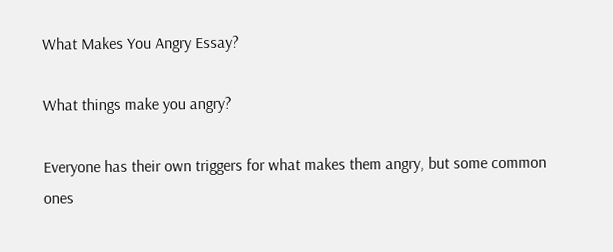What Makes You Angry Essay?

What things make you angry?

Everyone has their own triggers for what makes them angry, but some common ones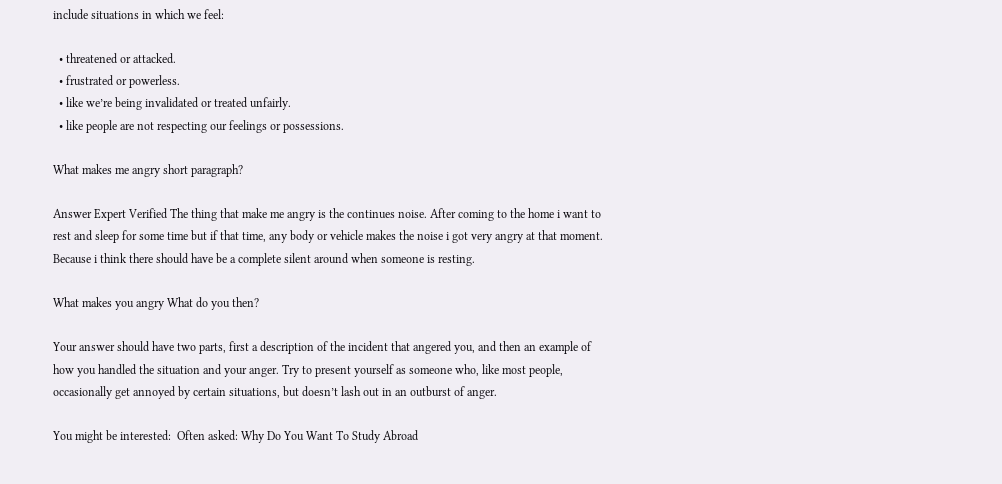include situations in which we feel:

  • threatened or attacked.
  • frustrated or powerless.
  • like we’re being invalidated or treated unfairly.
  • like people are not respecting our feelings or possessions.

What makes me angry short paragraph?

Answer Expert Verified The thing that make me angry is the continues noise. After coming to the home i want to rest and sleep for some time but if that time, any body or vehicle makes the noise i got very angry at that moment. Because i think there should have be a complete silent around when someone is resting.

What makes you angry What do you then?

Your answer should have two parts, first a description of the incident that angered you, and then an example of how you handled the situation and your anger. Try to present yourself as someone who, like most people, occasionally get annoyed by certain situations, but doesn’t lash out in an outburst of anger.

You might be interested:  Often asked: Why Do You Want To Study Abroad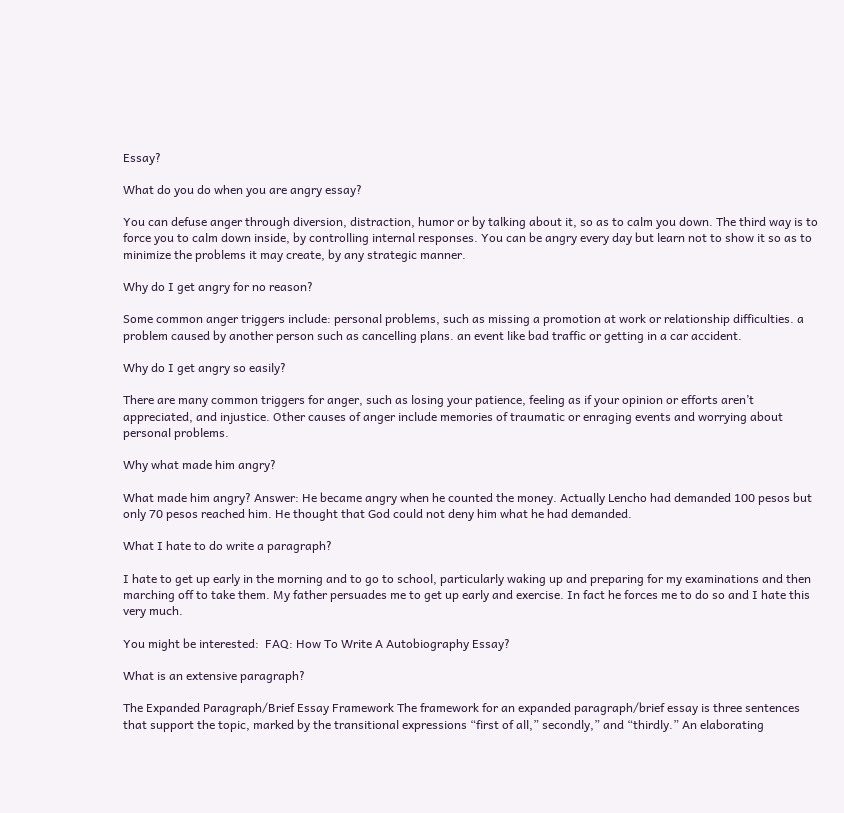Essay?

What do you do when you are angry essay?

You can defuse anger through diversion, distraction, humor or by talking about it, so as to calm you down. The third way is to force you to calm down inside, by controlling internal responses. You can be angry every day but learn not to show it so as to minimize the problems it may create, by any strategic manner.

Why do I get angry for no reason?

Some common anger triggers include: personal problems, such as missing a promotion at work or relationship difficulties. a problem caused by another person such as cancelling plans. an event like bad traffic or getting in a car accident.

Why do I get angry so easily?

There are many common triggers for anger, such as losing your patience, feeling as if your opinion or efforts aren’t appreciated, and injustice. Other causes of anger include memories of traumatic or enraging events and worrying about personal problems.

Why what made him angry?

What made him angry? Answer: He became angry when he counted the money. Actually Lencho had demanded 100 pesos but only 70 pesos reached him. He thought that God could not deny him what he had demanded.

What I hate to do write a paragraph?

I hate to get up early in the morning and to go to school, particularly waking up and preparing for my examinations and then marching off to take them. My father persuades me to get up early and exercise. In fact he forces me to do so and I hate this very much.

You might be interested:  FAQ: How To Write A Autobiography Essay?

What is an extensive paragraph?

The Expanded Paragraph/Brief Essay Framework The framework for an expanded paragraph/brief essay is three sentences that support the topic, marked by the transitional expressions “first of all,” secondly,” and “thirdly.” An elaborating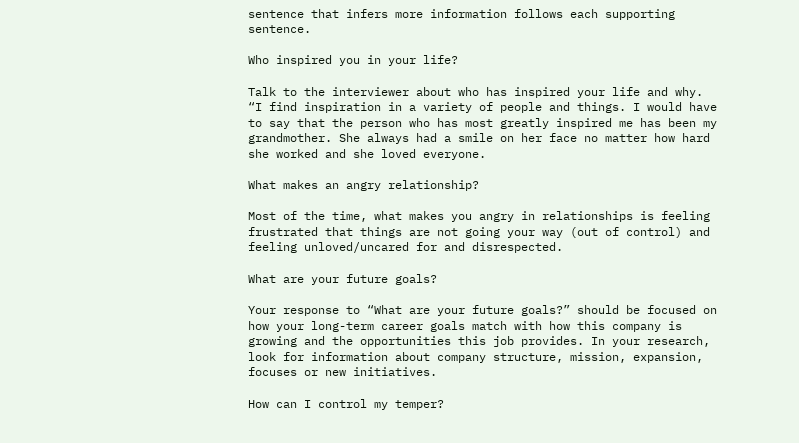sentence that infers more information follows each supporting sentence.

Who inspired you in your life?

Talk to the interviewer about who has inspired your life and why. “I find inspiration in a variety of people and things. I would have to say that the person who has most greatly inspired me has been my grandmother. She always had a smile on her face no matter how hard she worked and she loved everyone.

What makes an angry relationship?

Most of the time, what makes you angry in relationships is feeling frustrated that things are not going your way (out of control) and feeling unloved/uncared for and disrespected.

What are your future goals?

Your response to “What are your future goals?” should be focused on how your long-term career goals match with how this company is growing and the opportunities this job provides. In your research, look for information about company structure, mission, expansion, focuses or new initiatives.

How can I control my temper?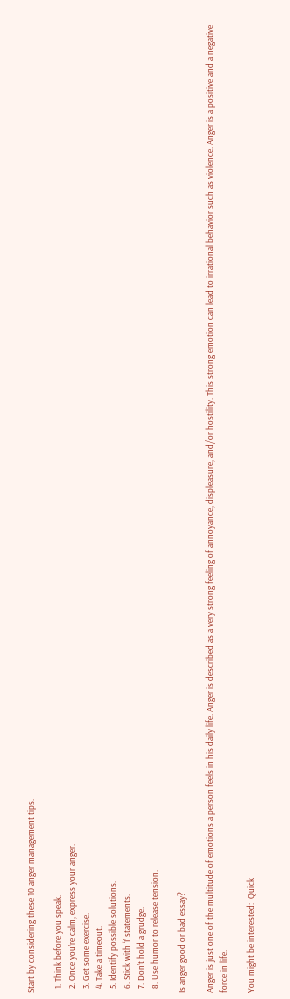Start by considering these 10 anger management tips.

  1. Think before you speak.
  2. Once you’re calm, express your anger.
  3. Get some exercise.
  4. Take a timeout.
  5. Identify possible solutions.
  6. Stick with ‘I’ statements.
  7. Don’t hold a grudge.
  8. Use humor to release tension.

Is anger good or bad essay?

Anger is just one of the multitude of emotions a person feels in his daily life. Anger is described as a very strong feeling of annoyance, displeasure, and/or hostility. This strong emotion can lead to irrational behavior such as violence. Anger is a positive and a negative force in life.

You might be interested:  Quick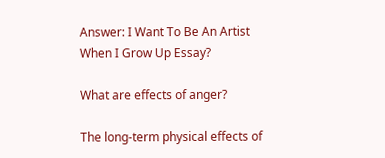Answer: I Want To Be An Artist When I Grow Up Essay?

What are effects of anger?

The long-term physical effects of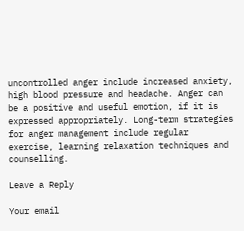uncontrolled anger include increased anxiety, high blood pressure and headache. Anger can be a positive and useful emotion, if it is expressed appropriately. Long-term strategies for anger management include regular exercise, learning relaxation techniques and counselling.

Leave a Reply

Your email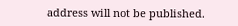address will not be published.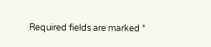Required fields are marked *